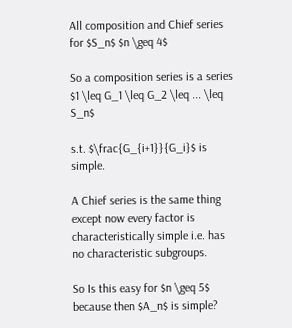All composition and Chief series for $S_n$ $n \geq 4$

So a composition series is a series $1 \leq G_1 \leq G_2 \leq ... \leq S_n$

s.t. $\frac{G_{i+1}}{G_i}$ is simple.

A Chief series is the same thing except now every factor is characteristically simple i.e. has no characteristic subgroups.

So Is this easy for $n \geq 5$ because then $A_n$ is simple?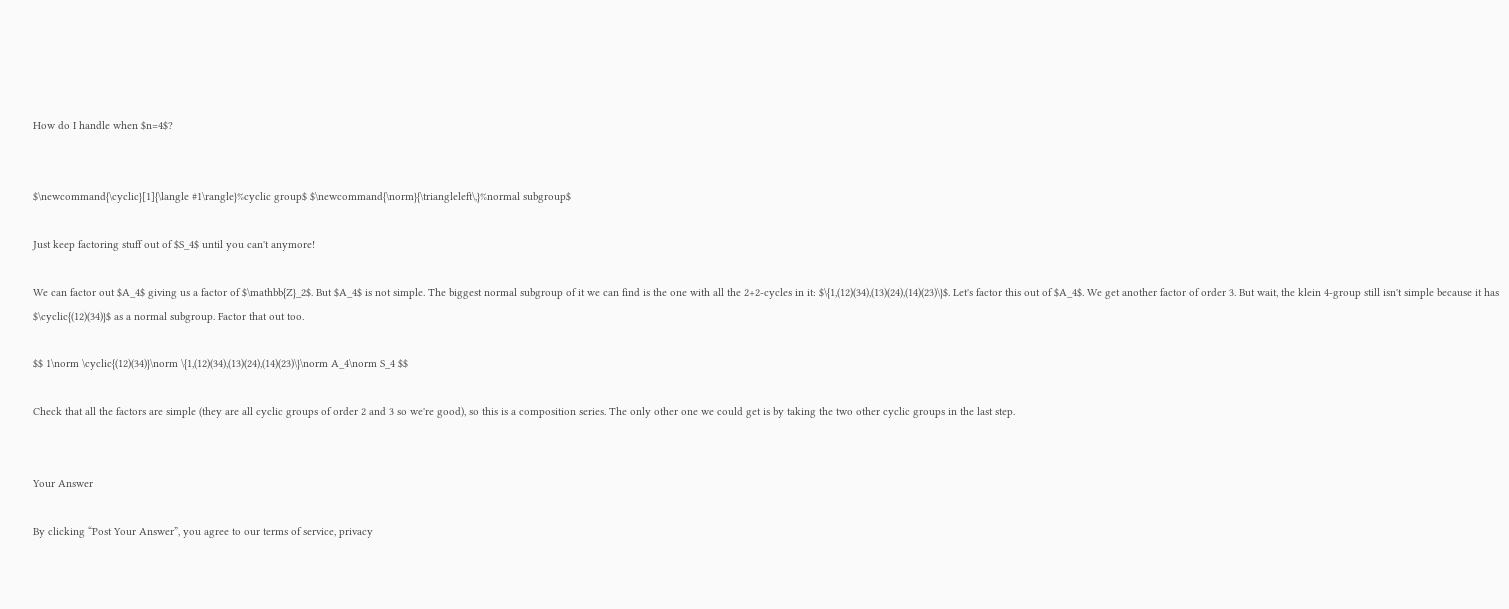How do I handle when $n=4$?


$\newcommand{\cyclic}[1]{\langle #1\rangle}%cyclic group$ $\newcommand{\norm}{\triangleleft\,}%normal subgroup$

Just keep factoring stuff out of $S_4$ until you can't anymore!

We can factor out $A_4$ giving us a factor of $\mathbb{Z}_2$. But $A_4$ is not simple. The biggest normal subgroup of it we can find is the one with all the 2+2-cycles in it: $\{1,(12)(34),(13)(24),(14)(23)\}$. Let's factor this out of $A_4$. We get another factor of order 3. But wait, the klein 4-group still isn't simple because it has $\cyclic{(12)(34)}$ as a normal subgroup. Factor that out too.

$$ 1\norm \cyclic{(12)(34)}\norm \{1,(12)(34),(13)(24),(14)(23)\}\norm A_4\norm S_4 $$

Check that all the factors are simple (they are all cyclic groups of order 2 and 3 so we're good), so this is a composition series. The only other one we could get is by taking the two other cyclic groups in the last step.


Your Answer

By clicking “Post Your Answer”, you agree to our terms of service, privacy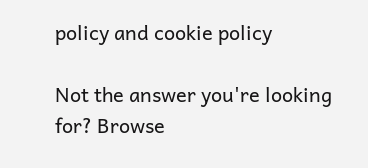policy and cookie policy

Not the answer you're looking for? Browse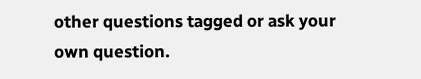other questions tagged or ask your own question.